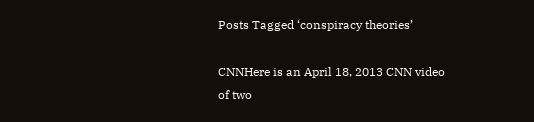Posts Tagged ‘conspiracy theories’

CNNHere is an April 18, 2013 CNN video of two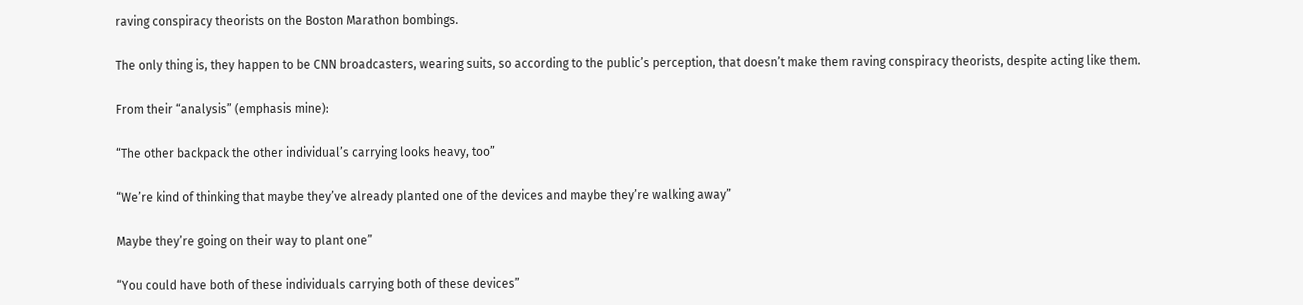raving conspiracy theorists on the Boston Marathon bombings.

The only thing is, they happen to be CNN broadcasters, wearing suits, so according to the public’s perception, that doesn’t make them raving conspiracy theorists, despite acting like them.

From their “analysis” (emphasis mine):

“The other backpack the other individual’s carrying looks heavy, too”

“We’re kind of thinking that maybe they’ve already planted one of the devices and maybe they’re walking away”

Maybe they’re going on their way to plant one”

“You could have both of these individuals carrying both of these devices”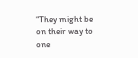“They might be on their way to one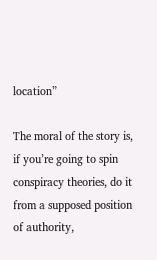location”

The moral of the story is, if you’re going to spin conspiracy theories, do it from a supposed position of authority,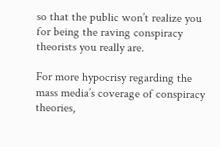so that the public won’t realize you for being the raving conspiracy theorists you really are.

For more hypocrisy regarding the mass media’s coverage of conspiracy theories,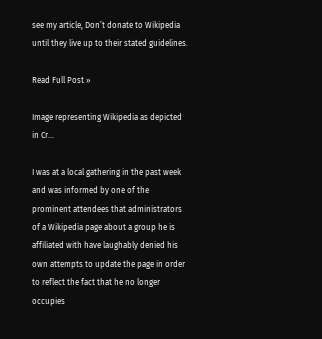see my article, Don’t donate to Wikipedia until they live up to their stated guidelines.

Read Full Post »

Image representing Wikipedia as depicted in Cr...

I was at a local gathering in the past week and was informed by one of the prominent attendees that administrators of a Wikipedia page about a group he is affiliated with have laughably denied his own attempts to update the page in order to reflect the fact that he no longer occupies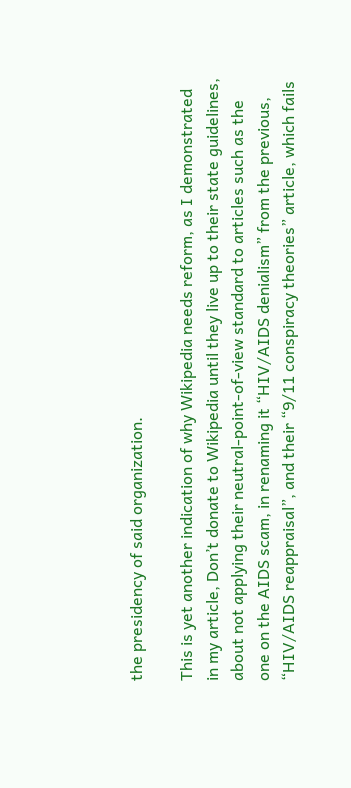the presidency of said organization.

This is yet another indication of why Wikipedia needs reform, as I demonstrated in my article, Don’t donate to Wikipedia until they live up to their state guidelines, about not applying their neutral-point-of-view standard to articles such as the one on the AIDS scam, in renaming it “HIV/AIDS denialism” from the previous, “HIV/AIDS reappraisal”, and their “9/11 conspiracy theories” article, which fails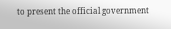to present the official government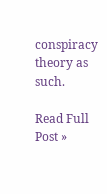conspiracy theory as such.

Read Full Post »